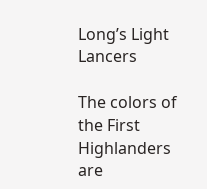Long’s Light Lancers

The colors of the First Highlanders are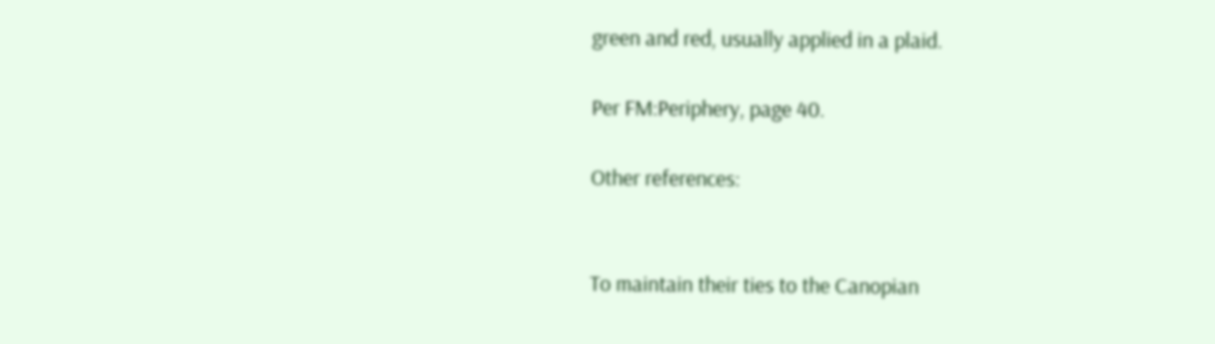green and red, usually applied in a plaid.

Per FM:Periphery, page 40.

Other references:


To maintain their ties to the Canopian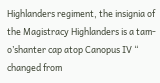Highlanders regiment, the insignia of the Magistracy Highlanders is a tam-o’shanter cap atop Canopus IV “ changed from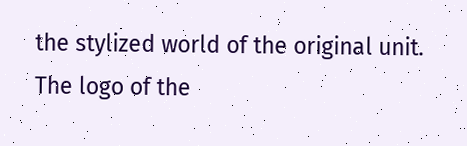the stylized world of the original unit. The logo of the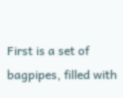First is a set of bagpipes, filled with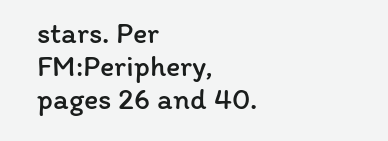stars. Per FM:Periphery, pages 26 and 40.